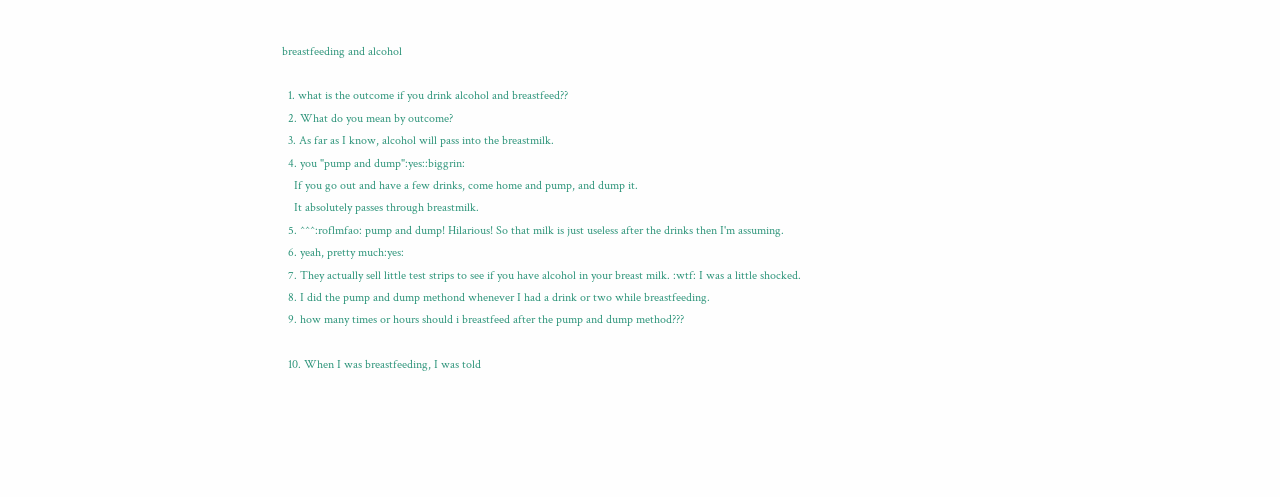breastfeeding and alcohol

  1. what is the outcome if you drink alcohol and breastfeed??
  2. What do you mean by outcome?
  3. As far as I know, alcohol will pass into the breastmilk.
  4. you "pump and dump":yes::biggrin:
    If you go out and have a few drinks, come home and pump, and dump it.
    It absolutely passes through breastmilk.
  5. ^^^:roflmfao: pump and dump! Hilarious! So that milk is just useless after the drinks then I'm assuming.
  6. yeah, pretty much:yes:
  7. They actually sell little test strips to see if you have alcohol in your breast milk. :wtf: I was a little shocked.
  8. I did the pump and dump methond whenever I had a drink or two while breastfeeding.
  9. how many times or hours should i breastfeed after the pump and dump method???

  10. When I was breastfeeding, I was told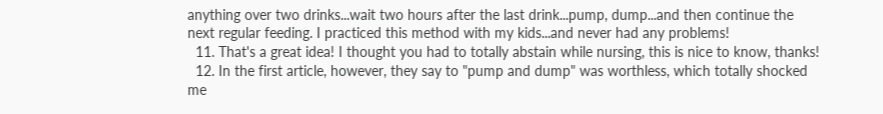anything over two drinks...wait two hours after the last drink...pump, dump...and then continue the next regular feeding. I practiced this method with my kids...and never had any problems!
  11. That's a great idea! I thought you had to totally abstain while nursing, this is nice to know, thanks!
  12. In the first article, however, they say to "pump and dump" was worthless, which totally shocked me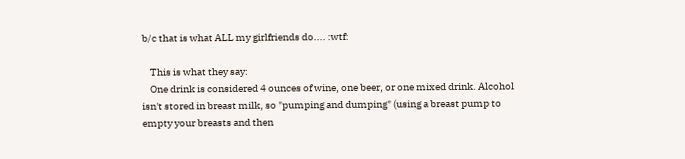b/c that is what ALL my girlfriends do.... :wtf:

    This is what they say:
    One drink is considered 4 ounces of wine, one beer, or one mixed drink. Alcohol isn't stored in breast milk, so "pumping and dumping" (using a breast pump to empty your breasts and then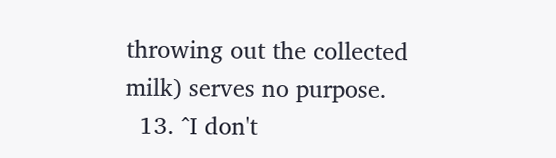throwing out the collected milk) serves no purpose.
  13. ^I don't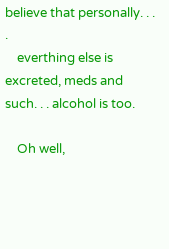believe that personally. . . .
    everthing else is excreted, meds and such. . . alcohol is too.

    Oh well,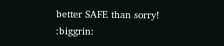better SAFE than sorry! :biggrin: